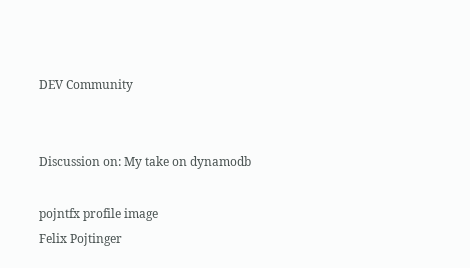DEV Community


Discussion on: My take on dynamodb

pojntfx profile image
Felix Pojtinger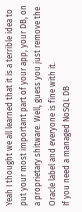Yeah I thought we all learned that it is a terrible idea to put your most important part of your app, your DB, on a proprietary shitware. Well, guess you just remove the Oracle label and everyone is fine with it.
If you need a managed NoSQL DB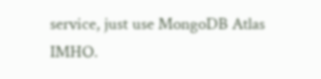service, just use MongoDB Atlas IMHO.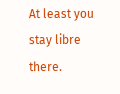At least you stay libre there.